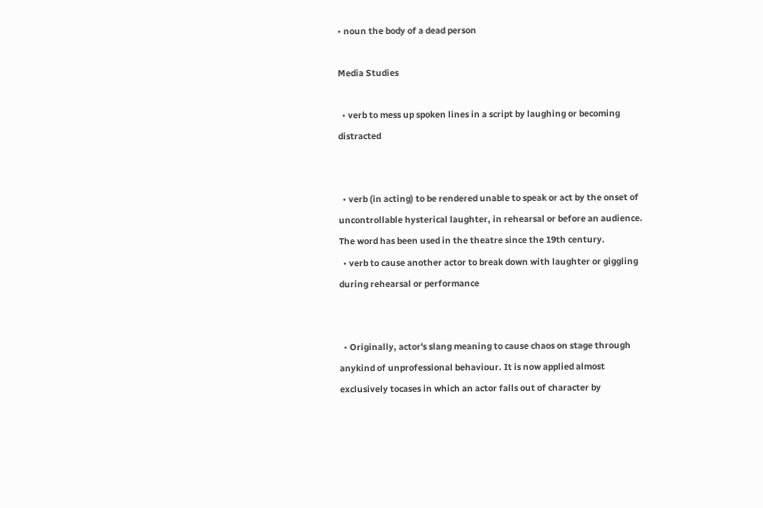• noun the body of a dead person

Media Studies

  • verb to mess up spoken lines in a script by laughing or becoming distracted


  • verb (in acting) to be rendered unable to speak or act by the onset of uncontrollable hysterical laughter, in rehearsal or before an audience. The word has been used in the theatre since the 19th century.
  • verb to cause another actor to break down with laughter or giggling during rehearsal or performance


  • Originally, actor's slang meaning to cause chaos on stage through anykind of unprofessional behaviour. It is now applied almost exclusively tocases in which an actor falls out of character by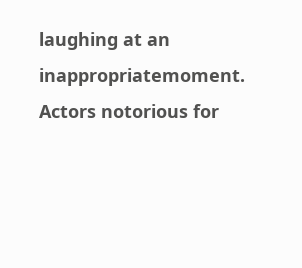laughing at an inappropriatemoment. Actors notorious for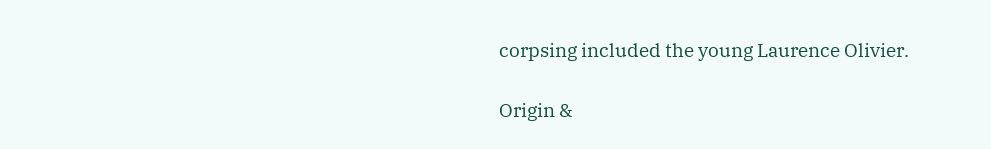corpsing included the young Laurence Olivier.

Origin &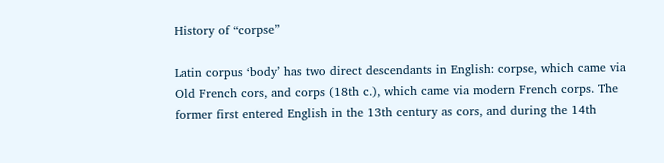History of “corpse”

Latin corpus ‘body’ has two direct descendants in English: corpse, which came via Old French cors, and corps (18th c.), which came via modern French corps. The former first entered English in the 13th century as cors, and during the 14th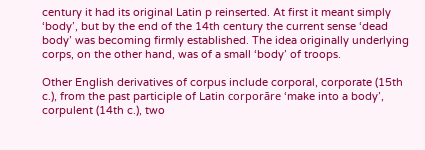century it had its original Latin p reinserted. At first it meant simply ‘body’, but by the end of the 14th century the current sense ‘dead body’ was becoming firmly established. The idea originally underlying corps, on the other hand, was of a small ‘body’ of troops.

Other English derivatives of corpus include corporal, corporate (15th c.), from the past participle of Latin corporāre ‘make into a body’, corpulent (14th c.), two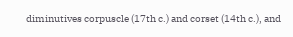diminutives corpuscle (17th c.) and corset (14th c.), and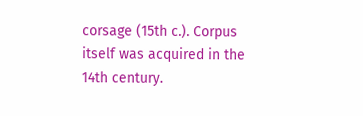corsage (15th c.). Corpus itself was acquired in the 14th century.